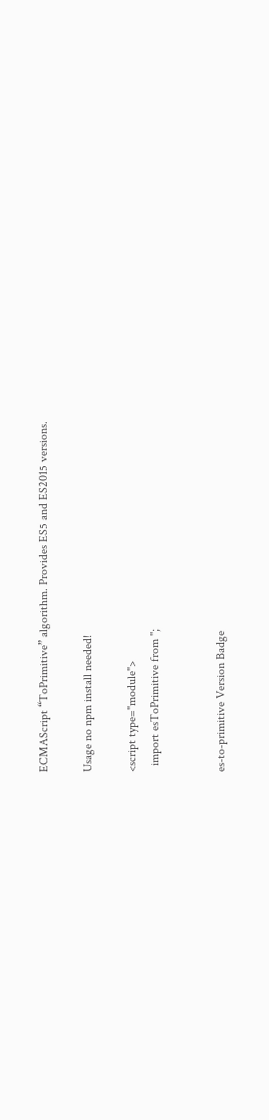ECMAScript “ToPrimitive” algorithm. Provides ES5 and ES2015 versions.

Usage no npm install needed!

<script type="module">
  import esToPrimitive from '';


es-to-primitive Version Badge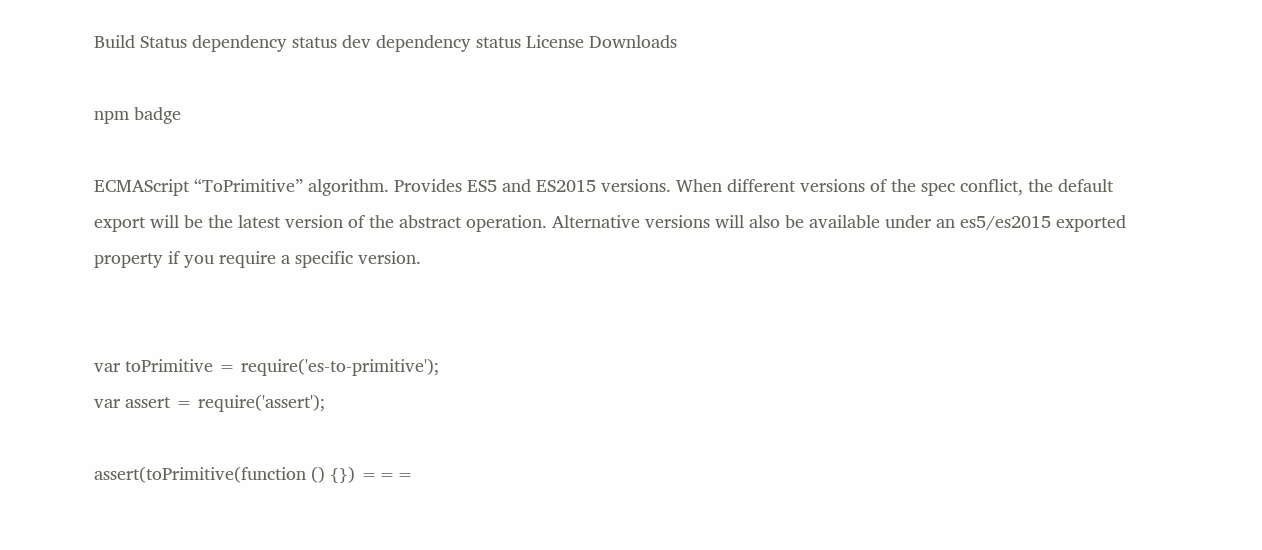Build Status dependency status dev dependency status License Downloads

npm badge

ECMAScript “ToPrimitive” algorithm. Provides ES5 and ES2015 versions. When different versions of the spec conflict, the default export will be the latest version of the abstract operation. Alternative versions will also be available under an es5/es2015 exported property if you require a specific version.


var toPrimitive = require('es-to-primitive');
var assert = require('assert');

assert(toPrimitive(function () {}) ===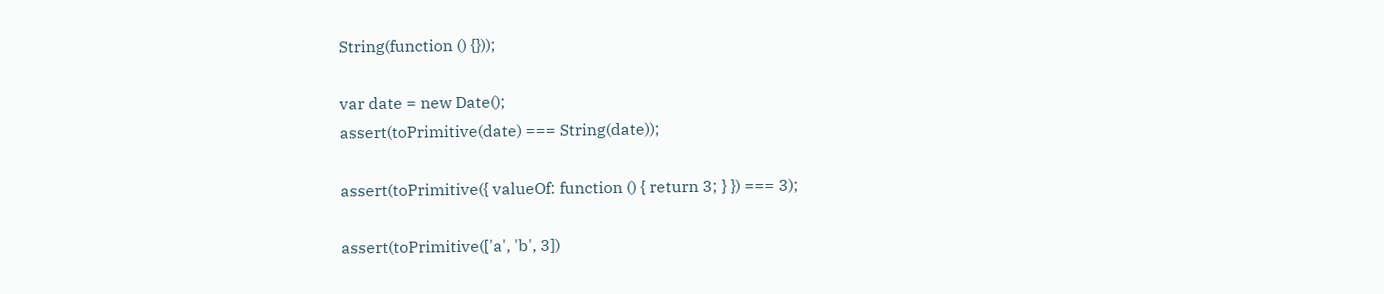String(function () {}));

var date = new Date();
assert(toPrimitive(date) === String(date));

assert(toPrimitive({ valueOf: function () { return 3; } }) === 3);

assert(toPrimitive(['a', 'b', 3])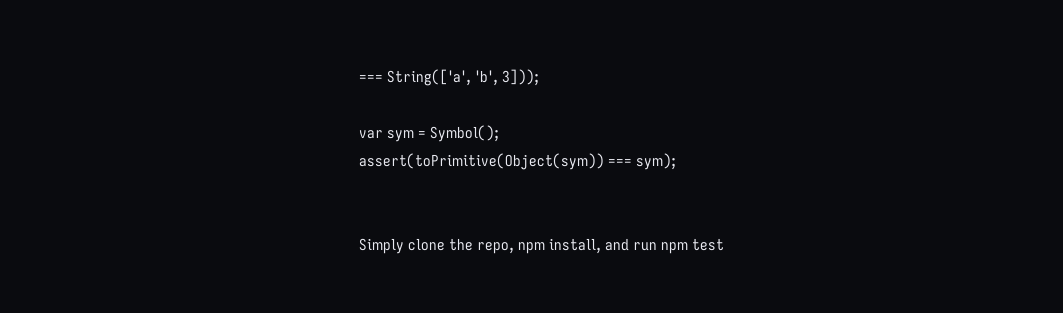=== String(['a', 'b', 3]));

var sym = Symbol();
assert(toPrimitive(Object(sym)) === sym);


Simply clone the repo, npm install, and run npm test